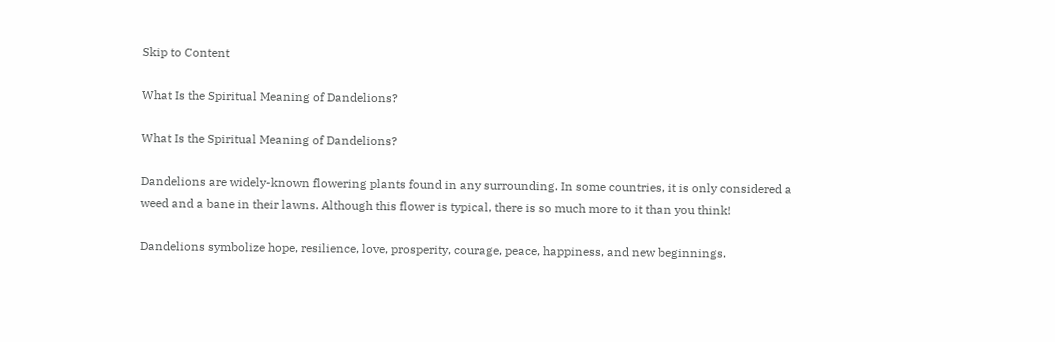Skip to Content

What Is the Spiritual Meaning of Dandelions?

What Is the Spiritual Meaning of Dandelions?

Dandelions are widely-known flowering plants found in any surrounding. In some countries, it is only considered a weed and a bane in their lawns. Although this flower is typical, there is so much more to it than you think!

Dandelions symbolize hope, resilience, love, prosperity, courage, peace, happiness, and new beginnings.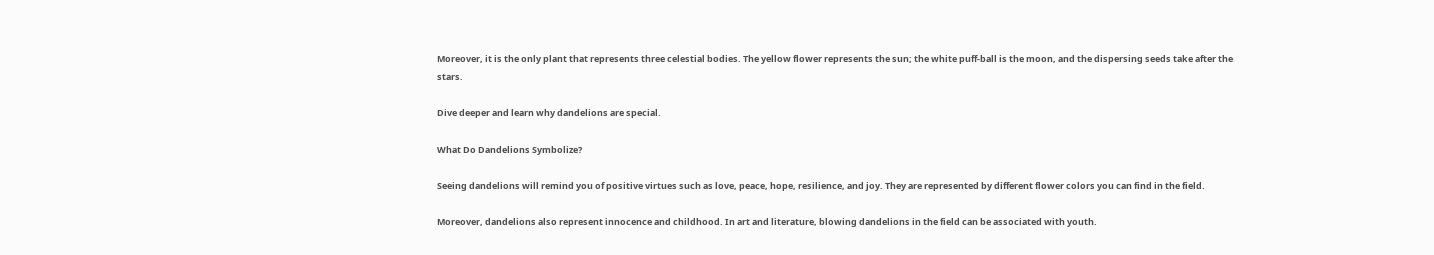Moreover, it is the only plant that represents three celestial bodies. The yellow flower represents the sun; the white puff-ball is the moon, and the dispersing seeds take after the stars.

Dive deeper and learn why dandelions are special.

What Do Dandelions Symbolize?

Seeing dandelions will remind you of positive virtues such as love, peace, hope, resilience, and joy. They are represented by different flower colors you can find in the field.

Moreover, dandelions also represent innocence and childhood. In art and literature, blowing dandelions in the field can be associated with youth.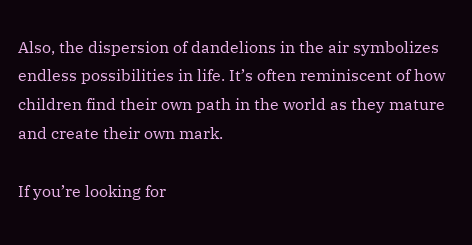Also, the dispersion of dandelions in the air symbolizes endless possibilities in life. It’s often reminiscent of how children find their own path in the world as they mature and create their own mark.

If you’re looking for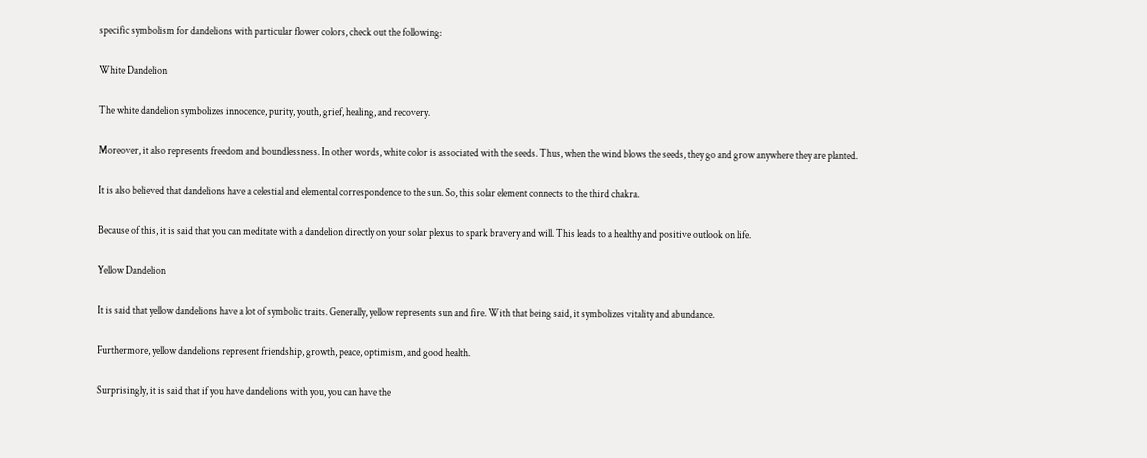specific symbolism for dandelions with particular flower colors, check out the following:

White Dandelion

The white dandelion symbolizes innocence, purity, youth, grief, healing, and recovery.

Moreover, it also represents freedom and boundlessness. In other words, white color is associated with the seeds. Thus, when the wind blows the seeds, they go and grow anywhere they are planted.

It is also believed that dandelions have a celestial and elemental correspondence to the sun. So, this solar element connects to the third chakra.

Because of this, it is said that you can meditate with a dandelion directly on your solar plexus to spark bravery and will. This leads to a healthy and positive outlook on life.

Yellow Dandelion

It is said that yellow dandelions have a lot of symbolic traits. Generally, yellow represents sun and fire. With that being said, it symbolizes vitality and abundance.

Furthermore, yellow dandelions represent friendship, growth, peace, optimism, and good health.

Surprisingly, it is said that if you have dandelions with you, you can have the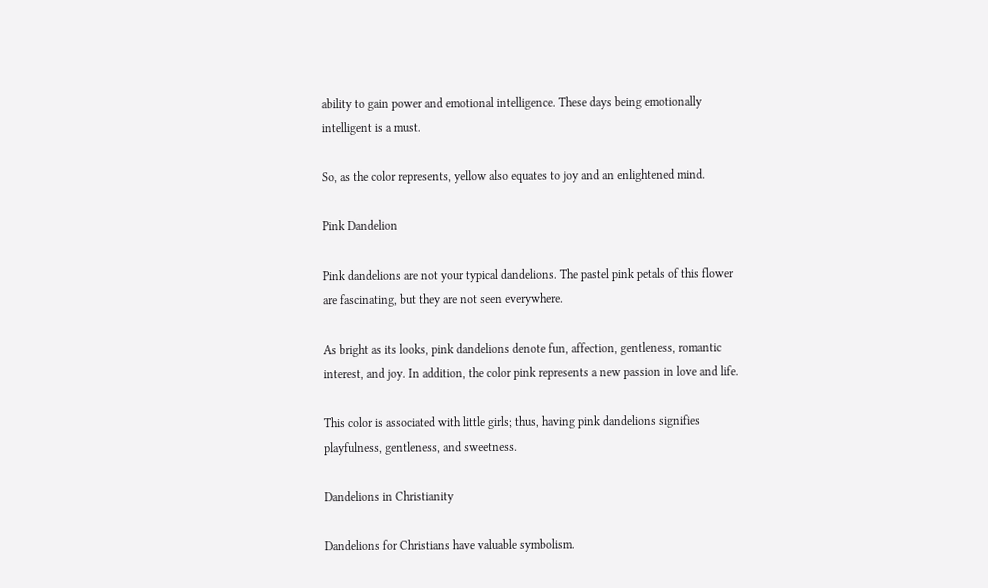ability to gain power and emotional intelligence. These days being emotionally intelligent is a must.

So, as the color represents, yellow also equates to joy and an enlightened mind.

Pink Dandelion

Pink dandelions are not your typical dandelions. The pastel pink petals of this flower are fascinating, but they are not seen everywhere.

As bright as its looks, pink dandelions denote fun, affection, gentleness, romantic interest, and joy. In addition, the color pink represents a new passion in love and life.

This color is associated with little girls; thus, having pink dandelions signifies playfulness, gentleness, and sweetness.

Dandelions in Christianity

Dandelions for Christians have valuable symbolism.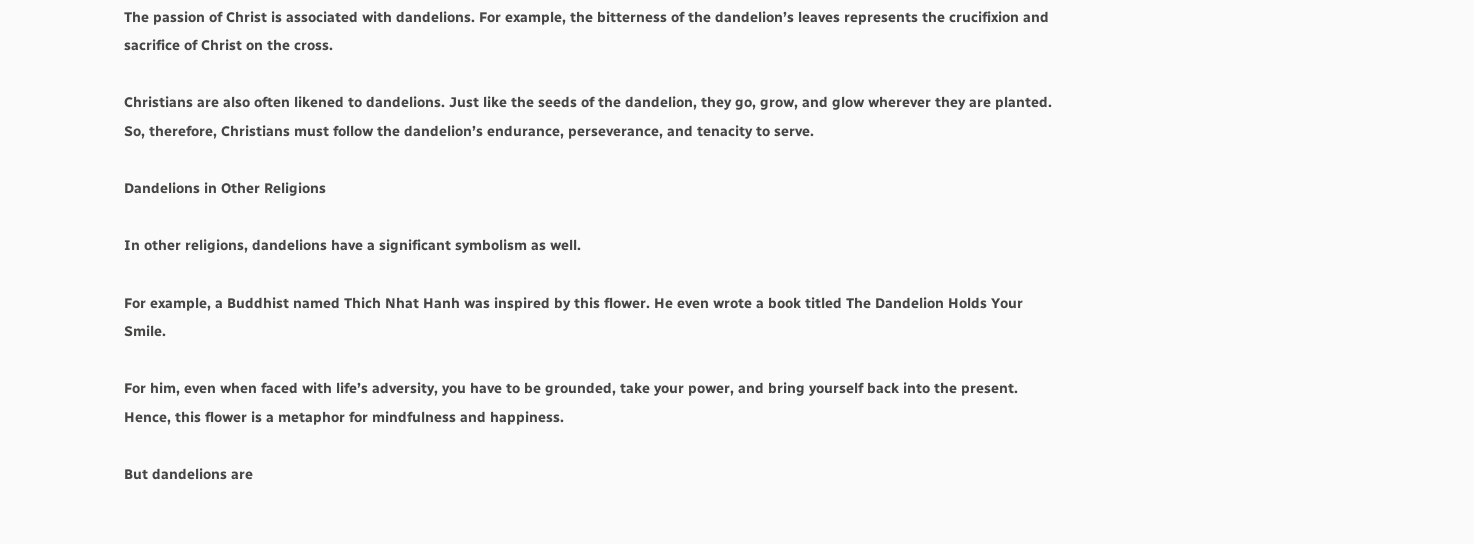The passion of Christ is associated with dandelions. For example, the bitterness of the dandelion’s leaves represents the crucifixion and sacrifice of Christ on the cross.

Christians are also often likened to dandelions. Just like the seeds of the dandelion, they go, grow, and glow wherever they are planted. So, therefore, Christians must follow the dandelion’s endurance, perseverance, and tenacity to serve.

Dandelions in Other Religions

In other religions, dandelions have a significant symbolism as well.

For example, a Buddhist named Thich Nhat Hanh was inspired by this flower. He even wrote a book titled The Dandelion Holds Your Smile.

For him, even when faced with life’s adversity, you have to be grounded, take your power, and bring yourself back into the present.  Hence, this flower is a metaphor for mindfulness and happiness.

But dandelions are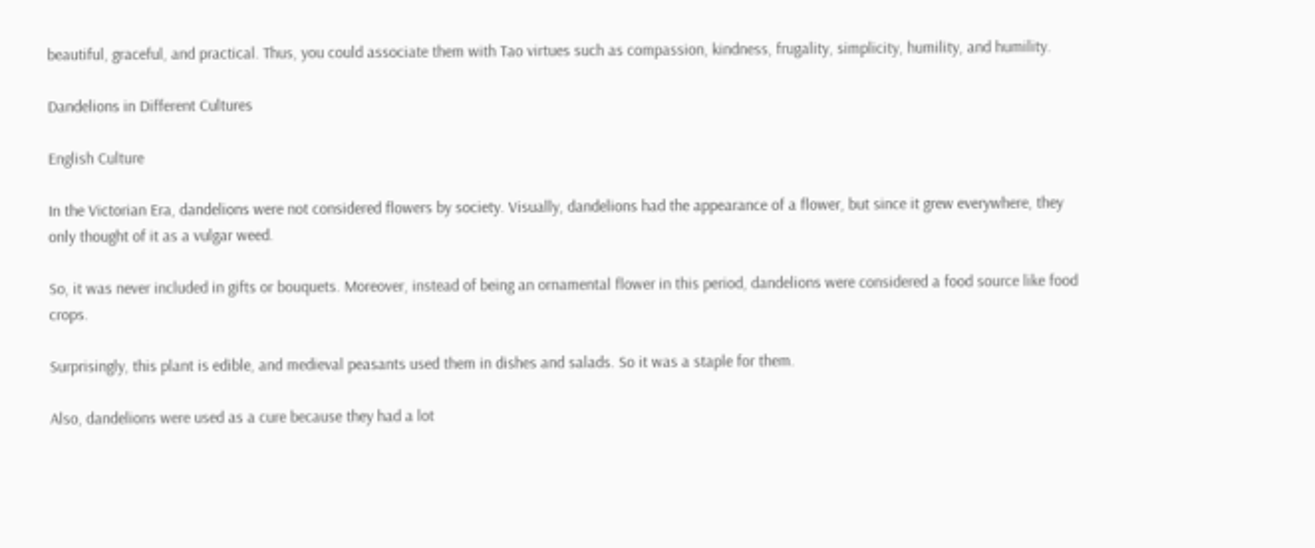beautiful, graceful, and practical. Thus, you could associate them with Tao virtues such as compassion, kindness, frugality, simplicity, humility, and humility.

Dandelions in Different Cultures

English Culture

In the Victorian Era, dandelions were not considered flowers by society. Visually, dandelions had the appearance of a flower, but since it grew everywhere, they only thought of it as a vulgar weed.

So, it was never included in gifts or bouquets. Moreover, instead of being an ornamental flower in this period, dandelions were considered a food source like food crops.

Surprisingly, this plant is edible, and medieval peasants used them in dishes and salads. So it was a staple for them.

Also, dandelions were used as a cure because they had a lot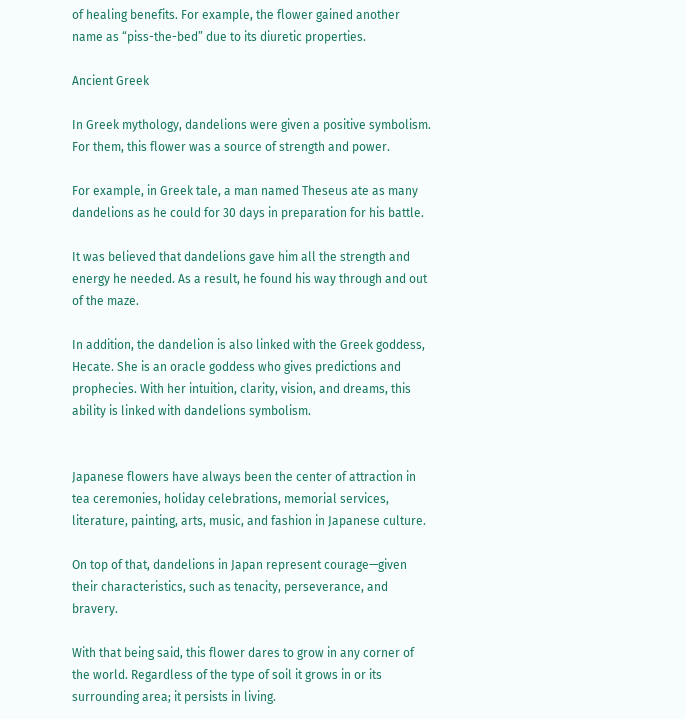of healing benefits. For example, the flower gained another name as “piss-the-bed” due to its diuretic properties.

Ancient Greek

In Greek mythology, dandelions were given a positive symbolism. For them, this flower was a source of strength and power.

For example, in Greek tale, a man named Theseus ate as many dandelions as he could for 30 days in preparation for his battle.

It was believed that dandelions gave him all the strength and energy he needed. As a result, he found his way through and out of the maze.

In addition, the dandelion is also linked with the Greek goddess, Hecate. She is an oracle goddess who gives predictions and prophecies. With her intuition, clarity, vision, and dreams, this ability is linked with dandelions symbolism.


Japanese flowers have always been the center of attraction in tea ceremonies, holiday celebrations, memorial services, literature, painting, arts, music, and fashion in Japanese culture.

On top of that, dandelions in Japan represent courage—given their characteristics, such as tenacity, perseverance, and bravery.

With that being said, this flower dares to grow in any corner of the world. Regardless of the type of soil it grows in or its surrounding area; it persists in living.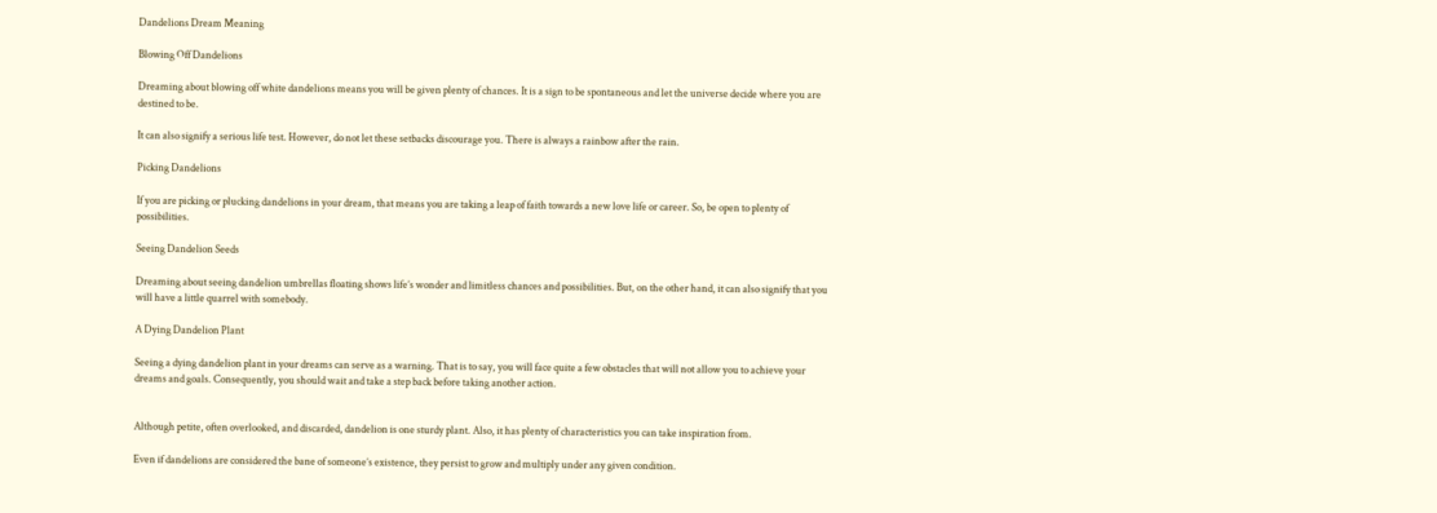Dandelions Dream Meaning

Blowing Off Dandelions

Dreaming about blowing off white dandelions means you will be given plenty of chances. It is a sign to be spontaneous and let the universe decide where you are destined to be.

It can also signify a serious life test. However, do not let these setbacks discourage you. There is always a rainbow after the rain.

Picking Dandelions

If you are picking or plucking dandelions in your dream, that means you are taking a leap of faith towards a new love life or career. So, be open to plenty of possibilities.

Seeing Dandelion Seeds

Dreaming about seeing dandelion umbrellas floating shows life’s wonder and limitless chances and possibilities. But, on the other hand, it can also signify that you will have a little quarrel with somebody.

A Dying Dandelion Plant

Seeing a dying dandelion plant in your dreams can serve as a warning. That is to say, you will face quite a few obstacles that will not allow you to achieve your dreams and goals. Consequently, you should wait and take a step back before taking another action.


Although petite, often overlooked, and discarded, dandelion is one sturdy plant. Also, it has plenty of characteristics you can take inspiration from.

Even if dandelions are considered the bane of someone’s existence, they persist to grow and multiply under any given condition.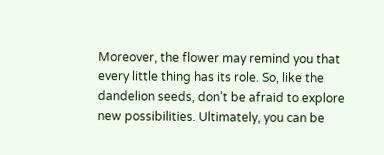Moreover, the flower may remind you that every little thing has its role. So, like the dandelion seeds, don’t be afraid to explore new possibilities. Ultimately, you can be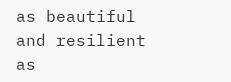as beautiful and resilient as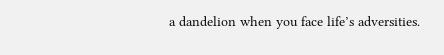a dandelion when you face life’s adversities.